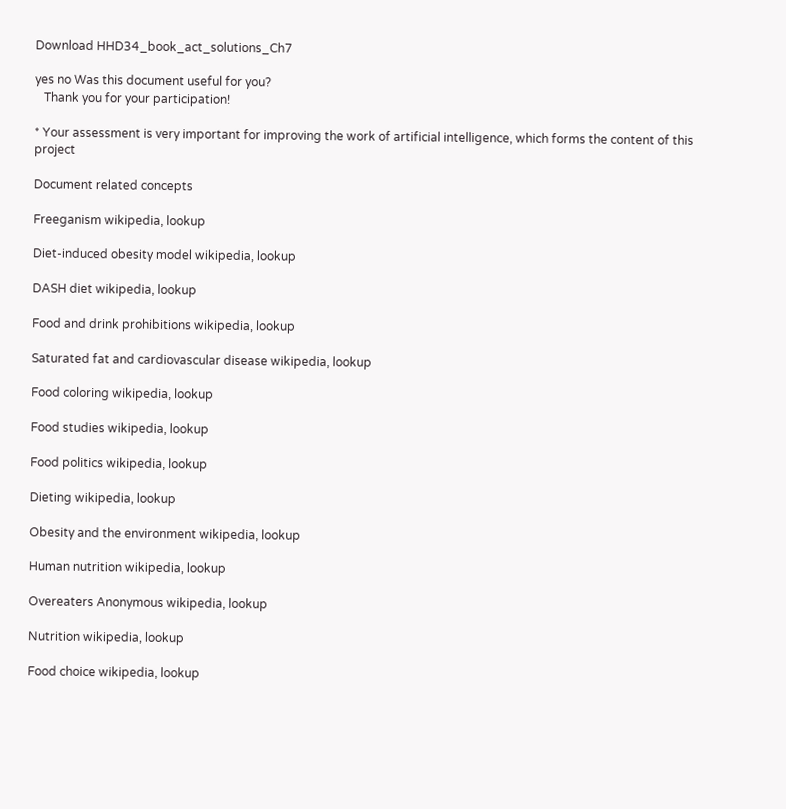Download HHD34_book_act_solutions_Ch7

yes no Was this document useful for you?
   Thank you for your participation!

* Your assessment is very important for improving the work of artificial intelligence, which forms the content of this project

Document related concepts

Freeganism wikipedia, lookup

Diet-induced obesity model wikipedia, lookup

DASH diet wikipedia, lookup

Food and drink prohibitions wikipedia, lookup

Saturated fat and cardiovascular disease wikipedia, lookup

Food coloring wikipedia, lookup

Food studies wikipedia, lookup

Food politics wikipedia, lookup

Dieting wikipedia, lookup

Obesity and the environment wikipedia, lookup

Human nutrition wikipedia, lookup

Overeaters Anonymous wikipedia, lookup

Nutrition wikipedia, lookup

Food choice wikipedia, lookup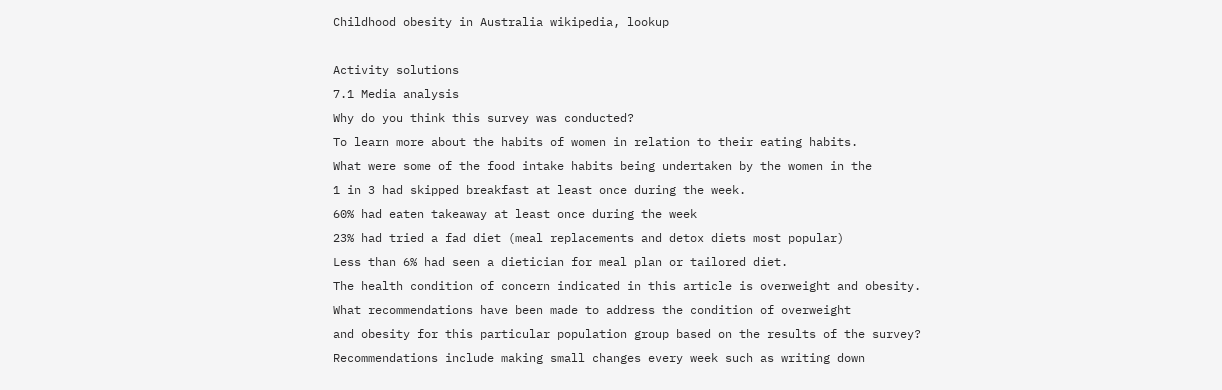Childhood obesity in Australia wikipedia, lookup

Activity solutions
7.1 Media analysis
Why do you think this survey was conducted?
To learn more about the habits of women in relation to their eating habits.
What were some of the food intake habits being undertaken by the women in the
1 in 3 had skipped breakfast at least once during the week.
60% had eaten takeaway at least once during the week
23% had tried a fad diet (meal replacements and detox diets most popular)
Less than 6% had seen a dietician for meal plan or tailored diet.
The health condition of concern indicated in this article is overweight and obesity.
What recommendations have been made to address the condition of overweight
and obesity for this particular population group based on the results of the survey?
Recommendations include making small changes every week such as writing down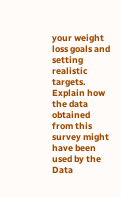your weight loss goals and setting realistic targets.
Explain how the data obtained from this survey might have been used by the
Data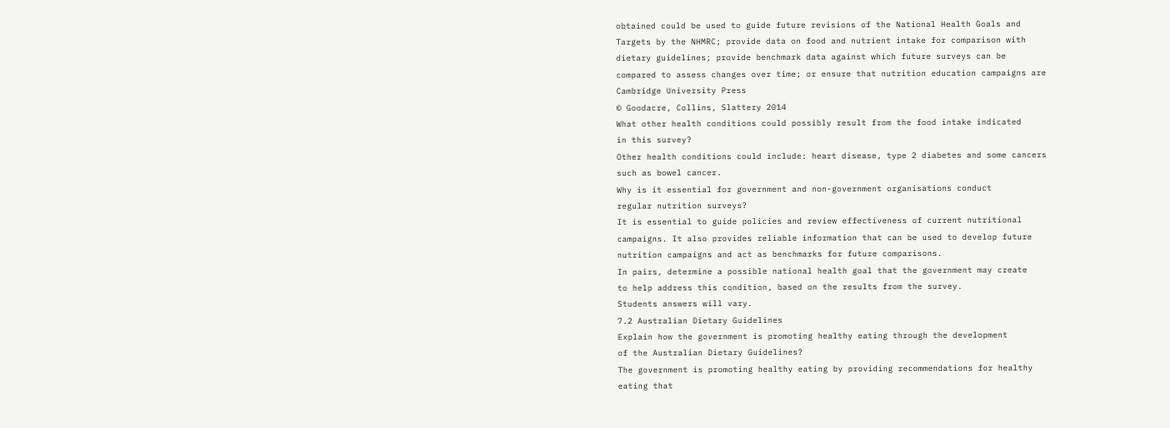obtained could be used to guide future revisions of the National Health Goals and
Targets by the NHMRC; provide data on food and nutrient intake for comparison with
dietary guidelines; provide benchmark data against which future surveys can be
compared to assess changes over time; or ensure that nutrition education campaigns are
Cambridge University Press
© Goodacre, Collins, Slattery 2014
What other health conditions could possibly result from the food intake indicated
in this survey?
Other health conditions could include: heart disease, type 2 diabetes and some cancers
such as bowel cancer.
Why is it essential for government and non-government organisations conduct
regular nutrition surveys?
It is essential to guide policies and review effectiveness of current nutritional
campaigns. It also provides reliable information that can be used to develop future
nutrition campaigns and act as benchmarks for future comparisons.
In pairs, determine a possible national health goal that the government may create
to help address this condition, based on the results from the survey.
Students answers will vary.
7.2 Australian Dietary Guidelines
Explain how the government is promoting healthy eating through the development
of the Australian Dietary Guidelines?
The government is promoting healthy eating by providing recommendations for healthy
eating that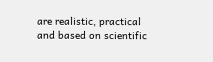are realistic, practical and based on scientific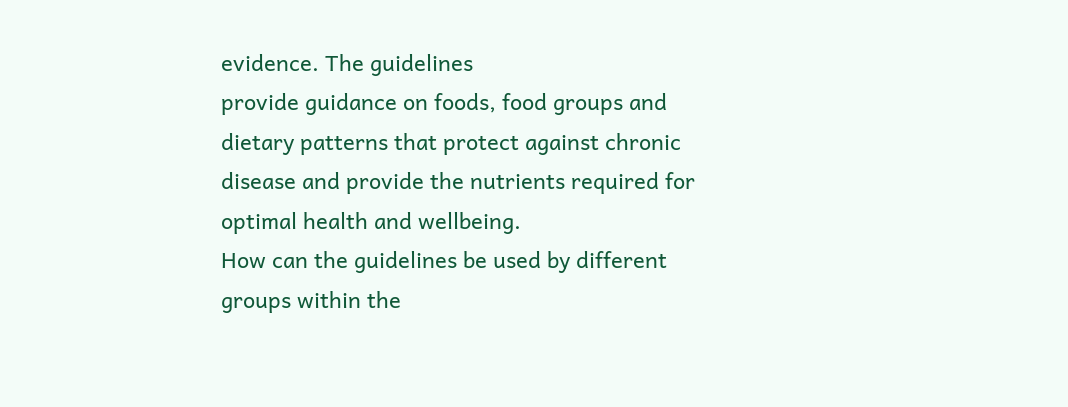evidence. The guidelines
provide guidance on foods, food groups and dietary patterns that protect against chronic
disease and provide the nutrients required for optimal health and wellbeing.
How can the guidelines be used by different groups within the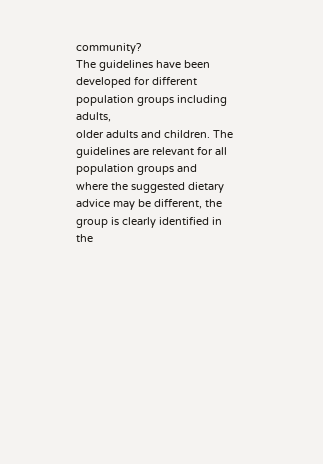community?
The guidelines have been developed for different population groups including adults,
older adults and children. The guidelines are relevant for all population groups and
where the suggested dietary advice may be different, the group is clearly identified in
the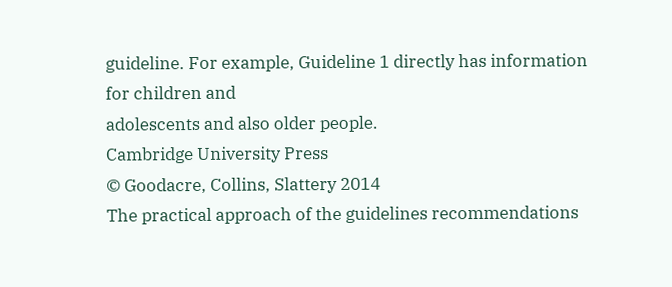guideline. For example, Guideline 1 directly has information for children and
adolescents and also older people.
Cambridge University Press
© Goodacre, Collins, Slattery 2014
The practical approach of the guidelines recommendations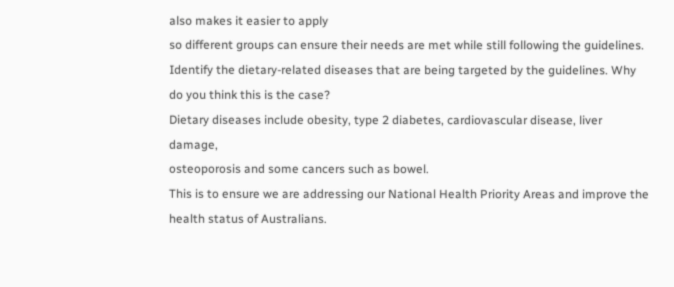also makes it easier to apply
so different groups can ensure their needs are met while still following the guidelines.
Identify the dietary-related diseases that are being targeted by the guidelines. Why
do you think this is the case?
Dietary diseases include obesity, type 2 diabetes, cardiovascular disease, liver damage,
osteoporosis and some cancers such as bowel.
This is to ensure we are addressing our National Health Priority Areas and improve the
health status of Australians.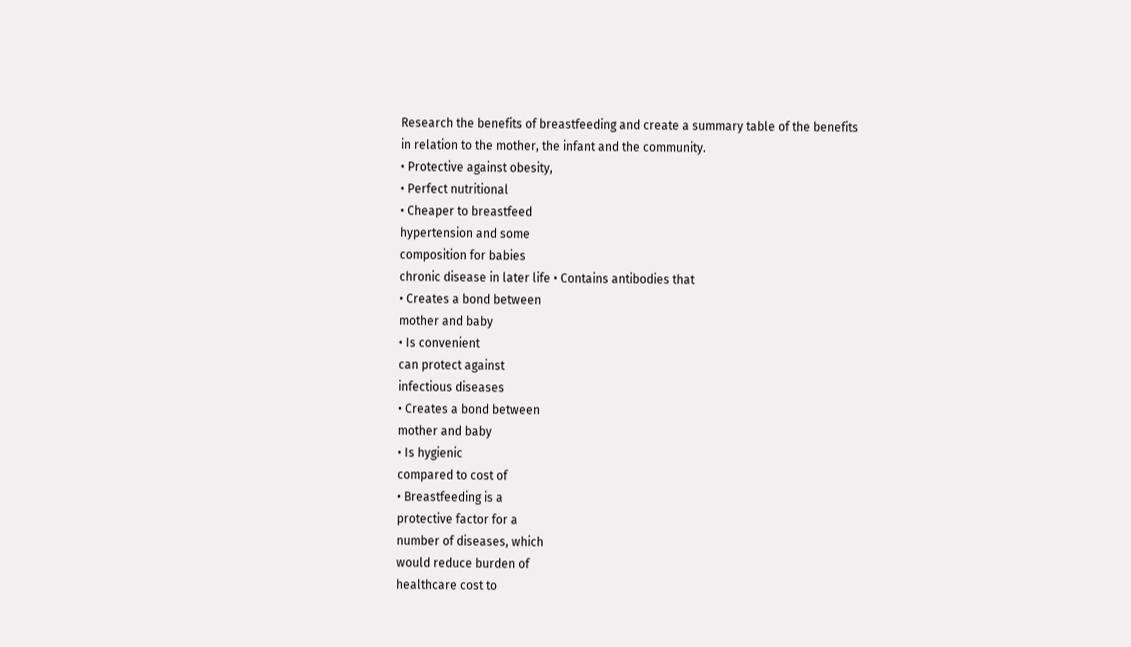Research the benefits of breastfeeding and create a summary table of the benefits
in relation to the mother, the infant and the community.
• Protective against obesity,
• Perfect nutritional
• Cheaper to breastfeed
hypertension and some
composition for babies
chronic disease in later life • Contains antibodies that
• Creates a bond between
mother and baby
• Is convenient
can protect against
infectious diseases
• Creates a bond between
mother and baby
• Is hygienic
compared to cost of
• Breastfeeding is a
protective factor for a
number of diseases, which
would reduce burden of
healthcare cost to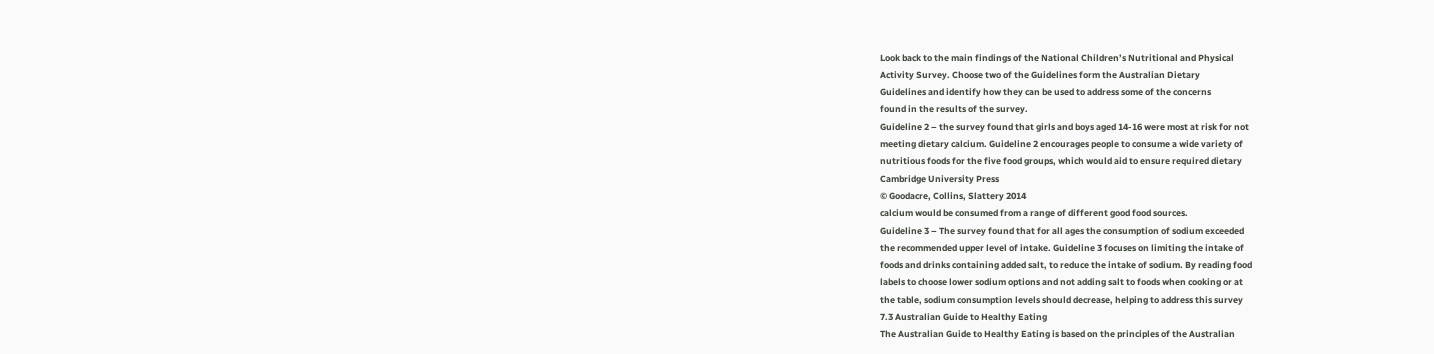Look back to the main findings of the National Children’s Nutritional and Physical
Activity Survey. Choose two of the Guidelines form the Australian Dietary
Guidelines and identify how they can be used to address some of the concerns
found in the results of the survey.
Guideline 2 – the survey found that girls and boys aged 14-16 were most at risk for not
meeting dietary calcium. Guideline 2 encourages people to consume a wide variety of
nutritious foods for the five food groups, which would aid to ensure required dietary
Cambridge University Press
© Goodacre, Collins, Slattery 2014
calcium would be consumed from a range of different good food sources.
Guideline 3 – The survey found that for all ages the consumption of sodium exceeded
the recommended upper level of intake. Guideline 3 focuses on limiting the intake of
foods and drinks containing added salt, to reduce the intake of sodium. By reading food
labels to choose lower sodium options and not adding salt to foods when cooking or at
the table, sodium consumption levels should decrease, helping to address this survey
7.3 Australian Guide to Healthy Eating
The Australian Guide to Healthy Eating is based on the principles of the Australian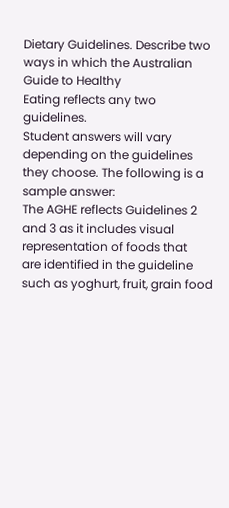Dietary Guidelines. Describe two ways in which the Australian Guide to Healthy
Eating reflects any two guidelines.
Student answers will vary depending on the guidelines they choose. The following is a
sample answer:
The AGHE reflects Guidelines 2 and 3 as it includes visual representation of foods that
are identified in the guideline such as yoghurt, fruit, grain food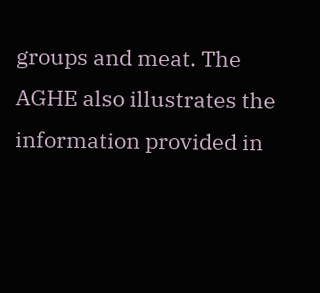groups and meat. The
AGHE also illustrates the information provided in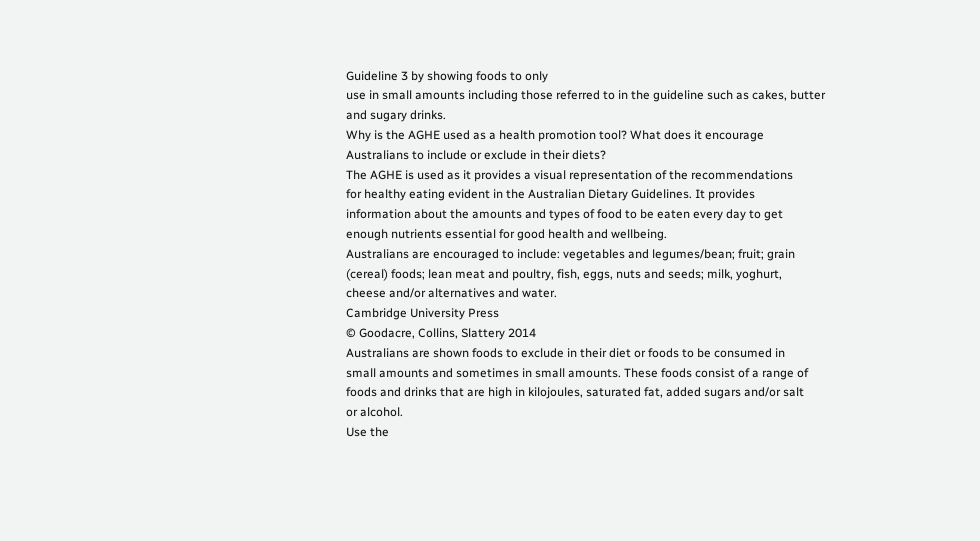Guideline 3 by showing foods to only
use in small amounts including those referred to in the guideline such as cakes, butter
and sugary drinks.
Why is the AGHE used as a health promotion tool? What does it encourage
Australians to include or exclude in their diets?
The AGHE is used as it provides a visual representation of the recommendations
for healthy eating evident in the Australian Dietary Guidelines. It provides
information about the amounts and types of food to be eaten every day to get
enough nutrients essential for good health and wellbeing.
Australians are encouraged to include: vegetables and legumes/bean; fruit; grain
(cereal) foods; lean meat and poultry, fish, eggs, nuts and seeds; milk, yoghurt,
cheese and/or alternatives and water.
Cambridge University Press
© Goodacre, Collins, Slattery 2014
Australians are shown foods to exclude in their diet or foods to be consumed in
small amounts and sometimes in small amounts. These foods consist of a range of
foods and drinks that are high in kilojoules, saturated fat, added sugars and/or salt
or alcohol.
Use the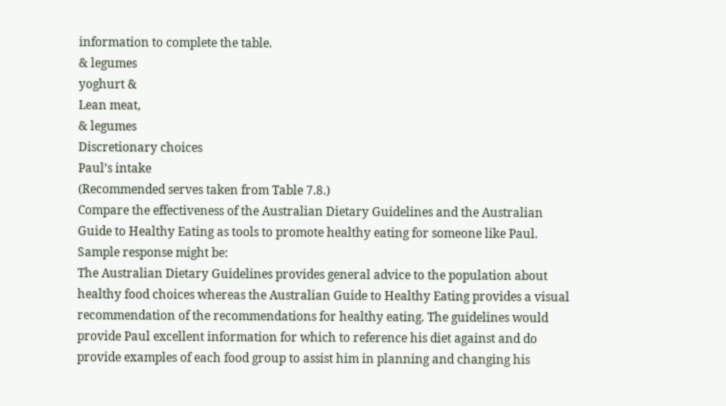information to complete the table.
& legumes
yoghurt &
Lean meat,
& legumes
Discretionary choices
Paul’s intake
(Recommended serves taken from Table 7.8.)
Compare the effectiveness of the Australian Dietary Guidelines and the Australian
Guide to Healthy Eating as tools to promote healthy eating for someone like Paul.
Sample response might be:
The Australian Dietary Guidelines provides general advice to the population about
healthy food choices whereas the Australian Guide to Healthy Eating provides a visual
recommendation of the recommendations for healthy eating. The guidelines would
provide Paul excellent information for which to reference his diet against and do
provide examples of each food group to assist him in planning and changing his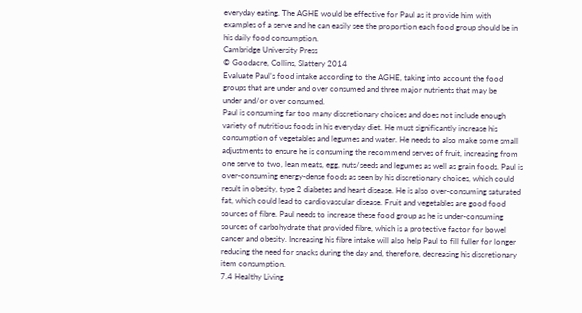everyday eating. The AGHE would be effective for Paul as it provide him with
examples of a serve and he can easily see the proportion each food group should be in
his daily food consumption.
Cambridge University Press
© Goodacre, Collins, Slattery 2014
Evaluate Paul’s food intake according to the AGHE, taking into account the food
groups that are under and over consumed and three major nutrients that may be
under and/or over consumed.
Paul is consuming far too many discretionary choices and does not include enough
variety of nutritious foods in his everyday diet. He must significantly increase his
consumption of vegetables and legumes and water. He needs to also make some small
adjustments to ensure he is consuming the recommend serves of fruit, increasing from
one serve to two, lean meats, egg, nuts/seeds and legumes as well as grain foods. Paul is
over-consuming energy-dense foods as seen by his discretionary choices, which could
result in obesity, type 2 diabetes and heart disease. He is also over-consuming saturated
fat, which could lead to cardiovascular disease. Fruit and vegetables are good food
sources of fibre. Paul needs to increase these food group as he is under-consuming
sources of carbohydrate that provided fibre, which is a protective factor for bowel
cancer and obesity. Increasing his fibre intake will also help Paul to fill fuller for longer
reducing the need for snacks during the day and, therefore, decreasing his discretionary
item consumption.
7.4 Healthy Living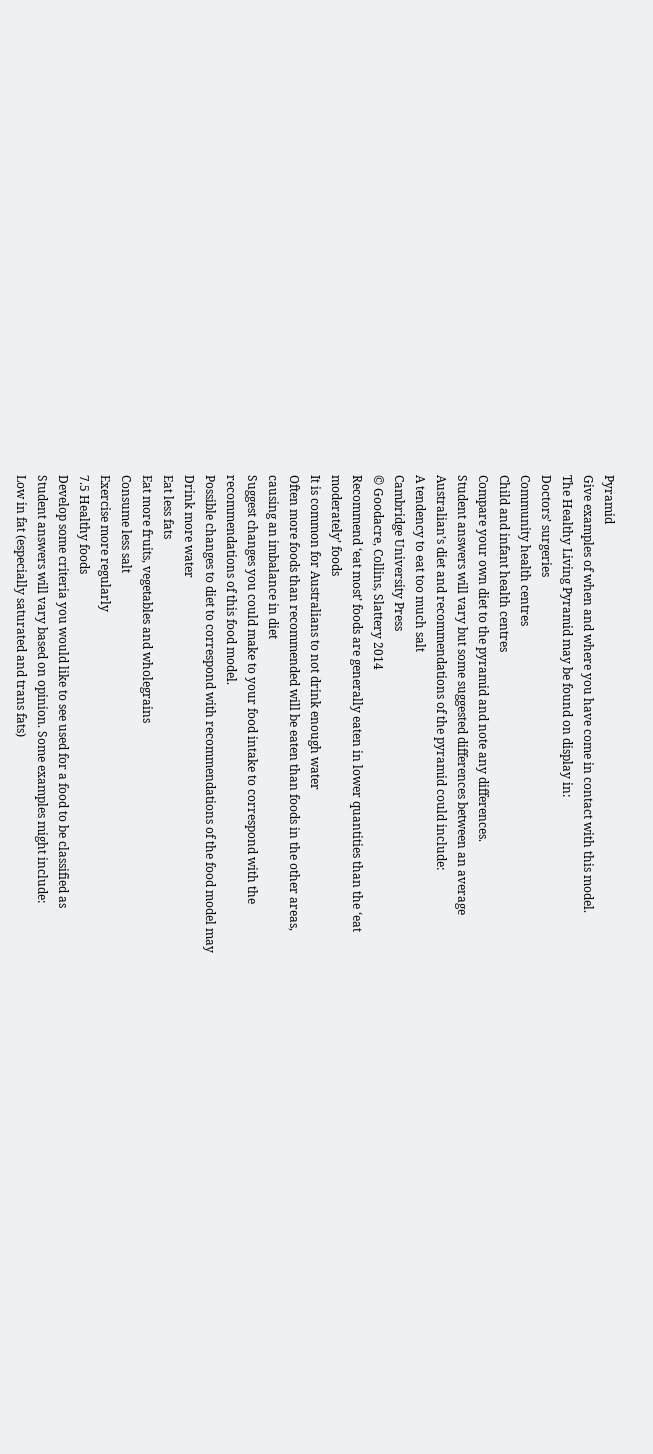Pyramid
Give examples of when and where you have come in contact with this model.
The Healthy Living Pyramid may be found on display in:
Doctors’ surgeries
Community health centres
Child and infant health centres
Compare your own diet to the pyramid and note any differences.
Student answers will vary but some suggested differences between an average
Australian’s diet and recommendations of the pyramid could include:
A tendency to eat too much salt
Cambridge University Press
© Goodacre, Collins, Slattery 2014
Recommend ‘eat most’ foods are generally eaten in lower quantities than the ‘eat
moderately’ foods
It is common for Australians to not drink enough water
Often more foods than recommended will be eaten than foods in the other areas,
causing an imbalance in diet
Suggest changes you could make to your food intake to correspond with the
recommendations of this food model.
Possible changes to diet to correspond with recommendations of the food model may
Drink more water
Eat less fats
Eat more fruits, vegetables and wholegrains
Consume less salt
Exercise more regularly
7.5 Healthy foods
Develop some criteria you would like to see used for a food to be classified as
Student answers will vary based on opinion. Some examples might include:
Low in fat (especially saturated and trans fats)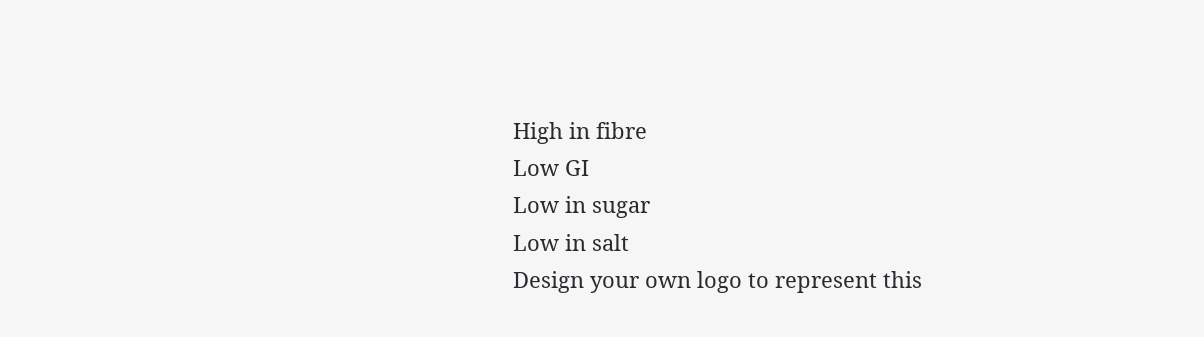High in fibre
Low GI
Low in sugar
Low in salt
Design your own logo to represent this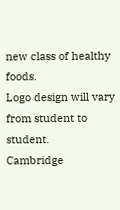new class of healthy foods.
Logo design will vary from student to student.
Cambridge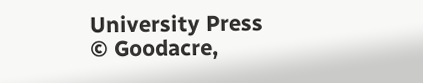University Press
© Goodacre,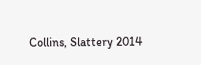Collins, Slattery 2014